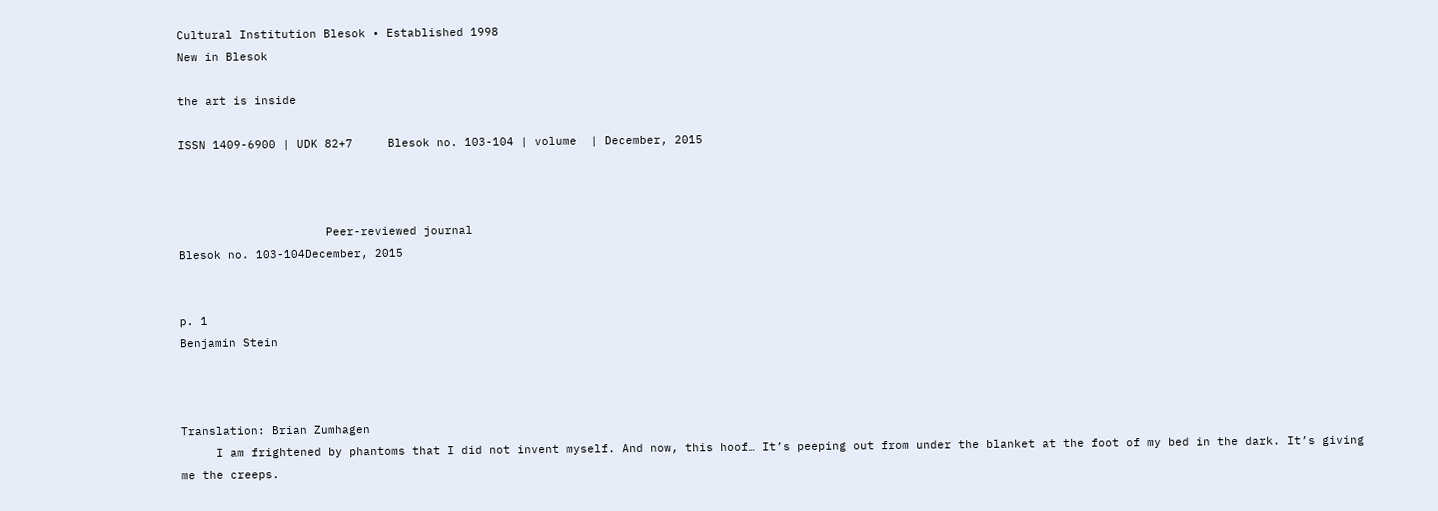Cultural Institution Blesok • Established 1998
New in Blesok

the art is inside

ISSN 1409-6900 | UDK 82+7     Blesok no. 103-104 | volume  | December, 2015



                     Peer-reviewed journal
Blesok no. 103-104December, 2015


p. 1
Benjamin Stein



Translation: Brian Zumhagen
     I am frightened by phantoms that I did not invent myself. And now, this hoof… It’s peeping out from under the blanket at the foot of my bed in the dark. It’s giving me the creeps.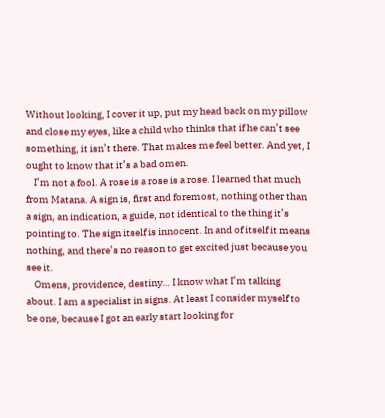Without looking, I cover it up, put my head back on my pillow and close my eyes, like a child who thinks that if he can’t see something, it isn’t there. That makes me feel better. And yet, I ought to know that it’s a bad omen.
    I’m not a fool. A rose is a rose is a rose. I learned that much from Matana. A sign is, first and foremost, nothing other than a sign, an indication, a guide, not identical to the thing it’s pointing to. The sign itself is innocent. In and of itself it means nothing, and there’s no reason to get excited just because you see it.
    Omens, providence, destiny… I know what I’m talking about. I am a specialist in signs. At least I consider myself to be one, because I got an early start looking for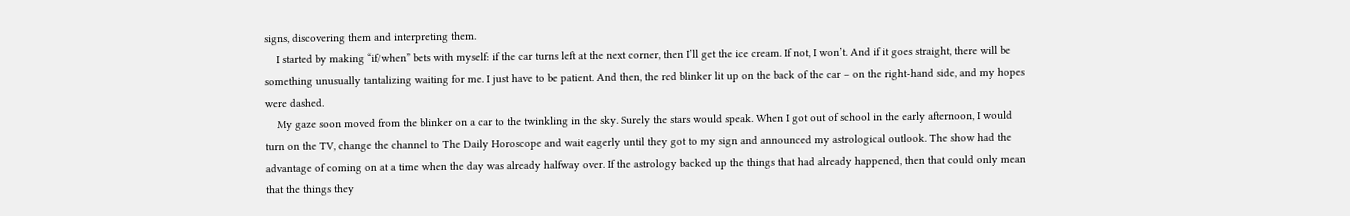signs, discovering them and interpreting them.
    I started by making “if/when” bets with myself: if the car turns left at the next corner, then I’ll get the ice cream. If not, I won’t. And if it goes straight, there will be something unusually tantalizing waiting for me. I just have to be patient. And then, the red blinker lit up on the back of the car – on the right-hand side, and my hopes were dashed.
    My gaze soon moved from the blinker on a car to the twinkling in the sky. Surely the stars would speak. When I got out of school in the early afternoon, I would turn on the TV, change the channel to The Daily Horoscope and wait eagerly until they got to my sign and announced my astrological outlook. The show had the advantage of coming on at a time when the day was already halfway over. If the astrology backed up the things that had already happened, then that could only mean that the things they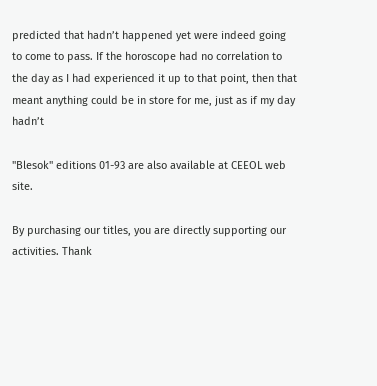predicted that hadn’t happened yet were indeed going to come to pass. If the horoscope had no correlation to the day as I had experienced it up to that point, then that meant anything could be in store for me, just as if my day hadn’t

"Blesok" editions 01-93 are also available at CEEOL web site.

By purchasing our titles, you are directly supporting our activities. Thank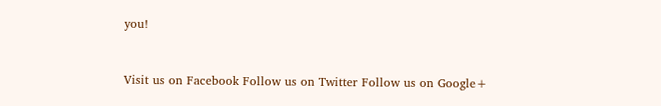you!


Visit us on Facebook Follow us on Twitter Follow us on Google+